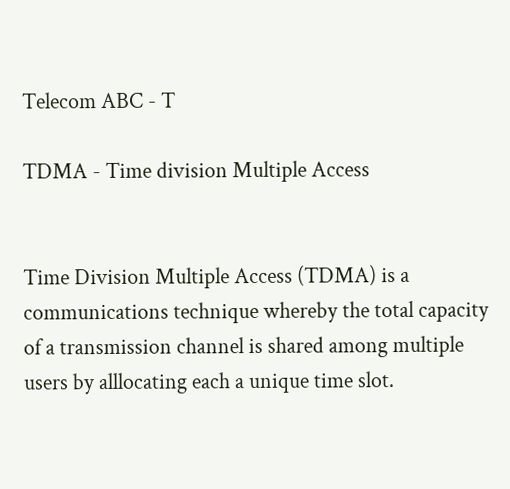Telecom ABC - T

TDMA - Time division Multiple Access


Time Division Multiple Access (TDMA) is a communications technique whereby the total capacity of a transmission channel is shared among multiple users by alllocating each a unique time slot.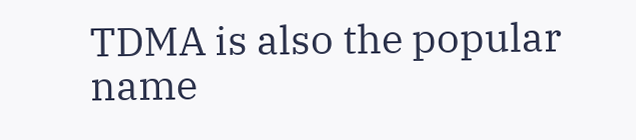TDMA is also the popular name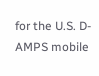for the U.S. D-AMPS mobile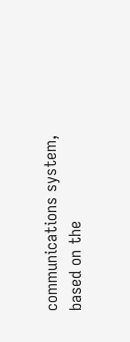communications system, based on the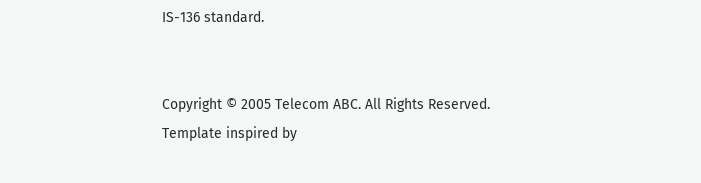IS-136 standard.


Copyright © 2005 Telecom ABC. All Rights Reserved.
Template inspired by